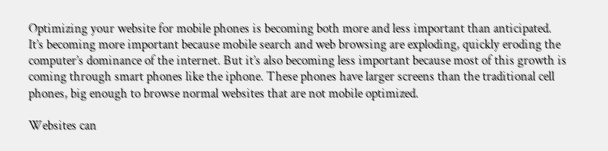Optimizing your website for mobile phones is becoming both more and less important than anticipated. It’s becoming more important because mobile search and web browsing are exploding, quickly eroding the computer’s dominance of the internet. But it’s also becoming less important because most of this growth is coming through smart phones like the iphone. These phones have larger screens than the traditional cell phones, big enough to browse normal websites that are not mobile optimized.

Websites can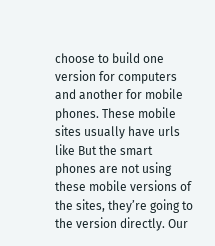choose to build one version for computers and another for mobile phones. These mobile sites usually have urls like But the smart phones are not using these mobile versions of the sites, they’re going to the version directly. Our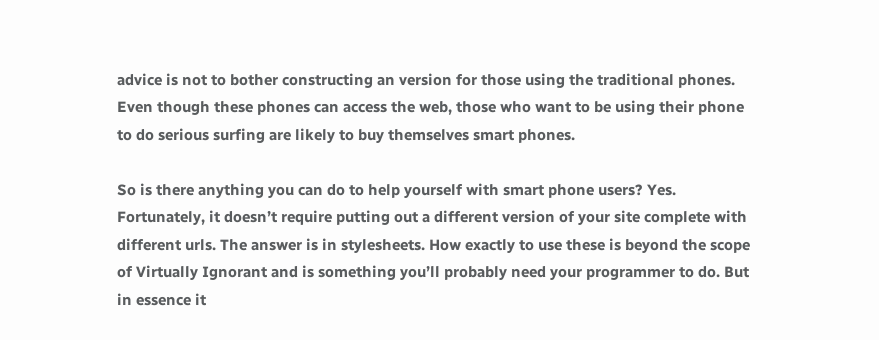advice is not to bother constructing an version for those using the traditional phones. Even though these phones can access the web, those who want to be using their phone to do serious surfing are likely to buy themselves smart phones.

So is there anything you can do to help yourself with smart phone users? Yes. Fortunately, it doesn’t require putting out a different version of your site complete with different urls. The answer is in stylesheets. How exactly to use these is beyond the scope of Virtually Ignorant and is something you’ll probably need your programmer to do. But in essence it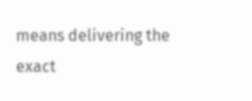means delivering the exact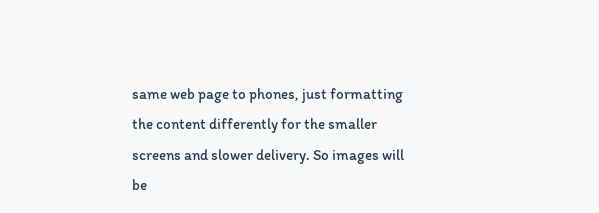same web page to phones, just formatting the content differently for the smaller screens and slower delivery. So images will be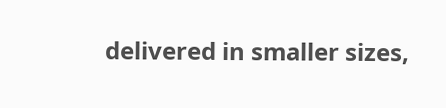delivered in smaller sizes,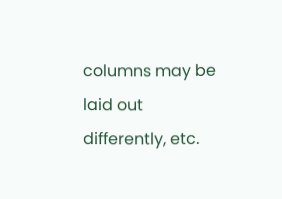columns may be laid out differently, etc.